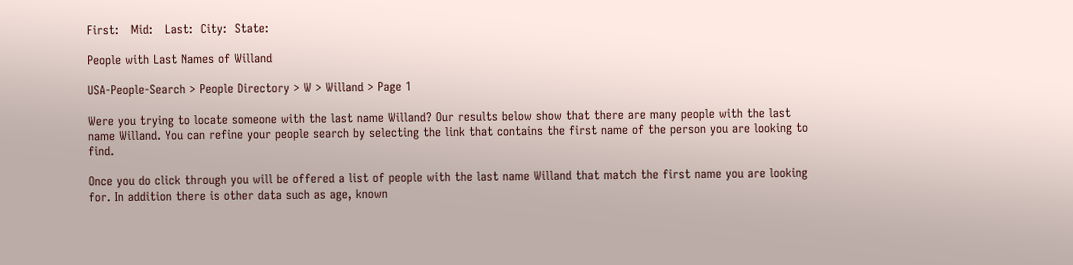First:   Mid:   Last:  City:  State:

People with Last Names of Willand

USA-People-Search > People Directory > W > Willand > Page 1

Were you trying to locate someone with the last name Willand? Our results below show that there are many people with the last name Willand. You can refine your people search by selecting the link that contains the first name of the person you are looking to find.

Once you do click through you will be offered a list of people with the last name Willand that match the first name you are looking for. In addition there is other data such as age, known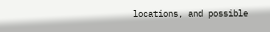locations, and possible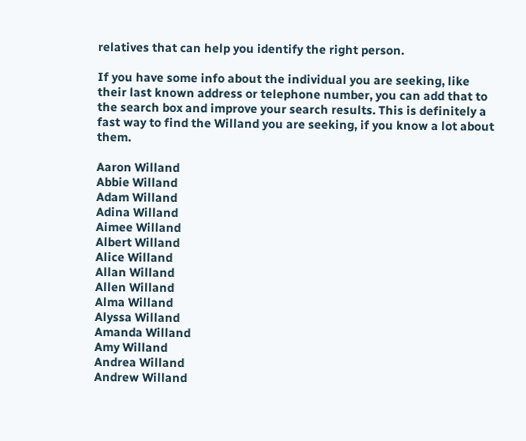relatives that can help you identify the right person.

If you have some info about the individual you are seeking, like their last known address or telephone number, you can add that to the search box and improve your search results. This is definitely a fast way to find the Willand you are seeking, if you know a lot about them.

Aaron Willand
Abbie Willand
Adam Willand
Adina Willand
Aimee Willand
Albert Willand
Alice Willand
Allan Willand
Allen Willand
Alma Willand
Alyssa Willand
Amanda Willand
Amy Willand
Andrea Willand
Andrew Willand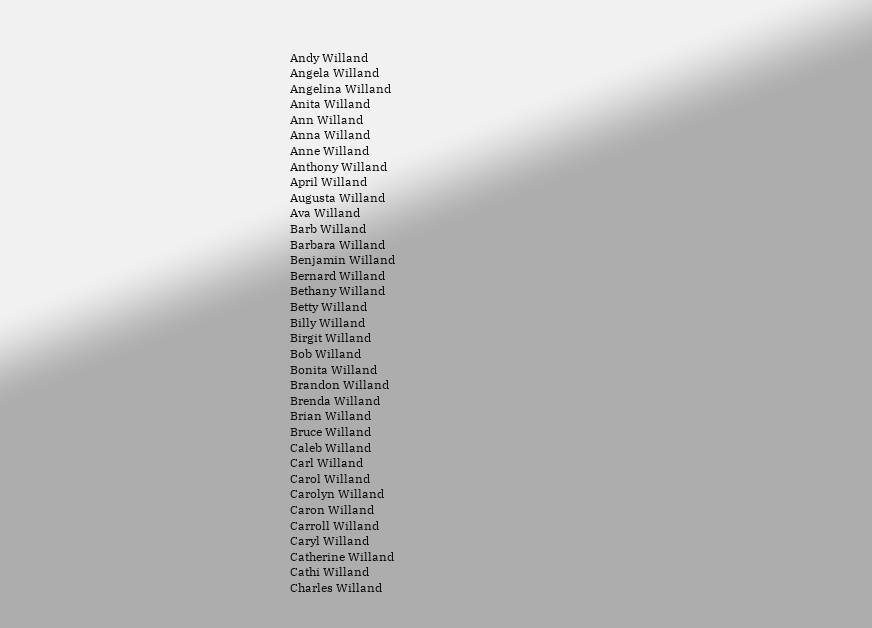Andy Willand
Angela Willand
Angelina Willand
Anita Willand
Ann Willand
Anna Willand
Anne Willand
Anthony Willand
April Willand
Augusta Willand
Ava Willand
Barb Willand
Barbara Willand
Benjamin Willand
Bernard Willand
Bethany Willand
Betty Willand
Billy Willand
Birgit Willand
Bob Willand
Bonita Willand
Brandon Willand
Brenda Willand
Brian Willand
Bruce Willand
Caleb Willand
Carl Willand
Carol Willand
Carolyn Willand
Caron Willand
Carroll Willand
Caryl Willand
Catherine Willand
Cathi Willand
Charles Willand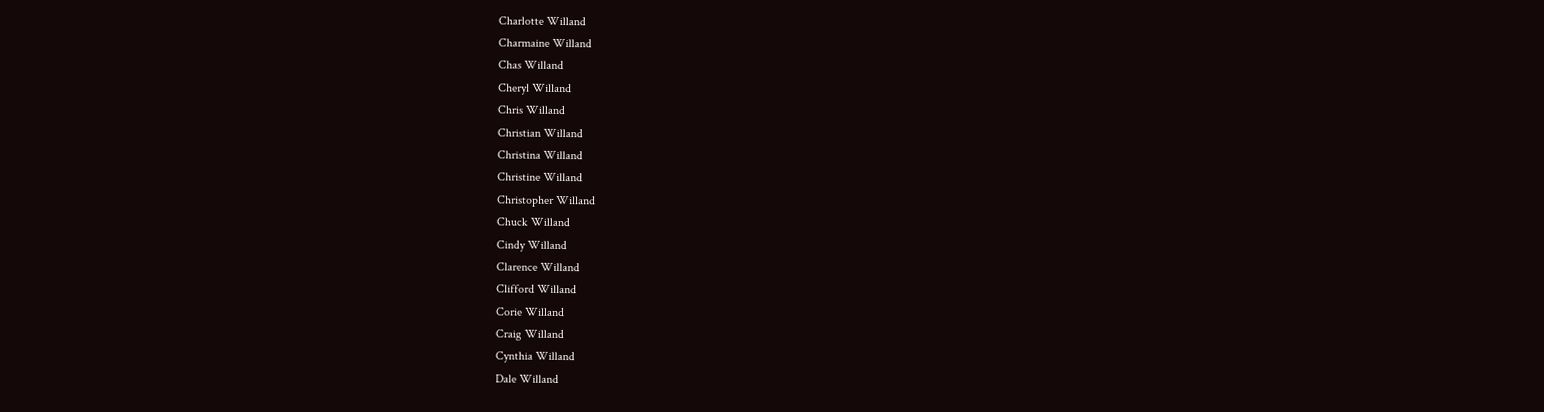Charlotte Willand
Charmaine Willand
Chas Willand
Cheryl Willand
Chris Willand
Christian Willand
Christina Willand
Christine Willand
Christopher Willand
Chuck Willand
Cindy Willand
Clarence Willand
Clifford Willand
Corie Willand
Craig Willand
Cynthia Willand
Dale Willand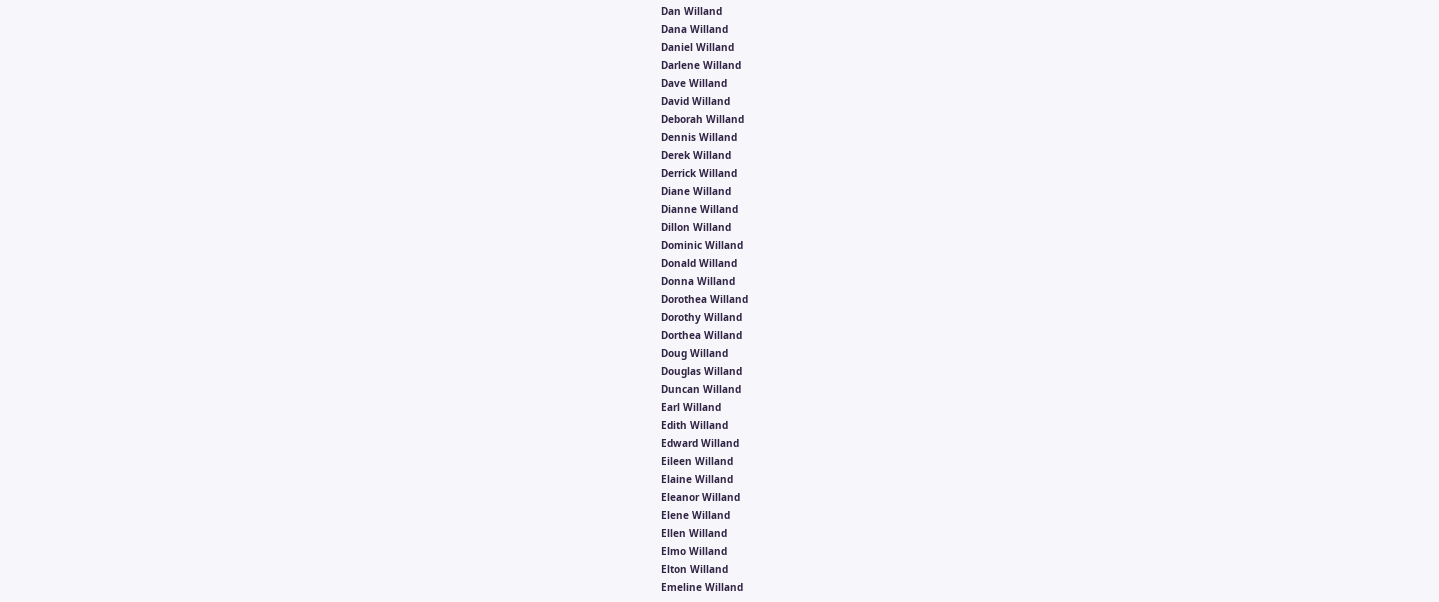Dan Willand
Dana Willand
Daniel Willand
Darlene Willand
Dave Willand
David Willand
Deborah Willand
Dennis Willand
Derek Willand
Derrick Willand
Diane Willand
Dianne Willand
Dillon Willand
Dominic Willand
Donald Willand
Donna Willand
Dorothea Willand
Dorothy Willand
Dorthea Willand
Doug Willand
Douglas Willand
Duncan Willand
Earl Willand
Edith Willand
Edward Willand
Eileen Willand
Elaine Willand
Eleanor Willand
Elene Willand
Ellen Willand
Elmo Willand
Elton Willand
Emeline Willand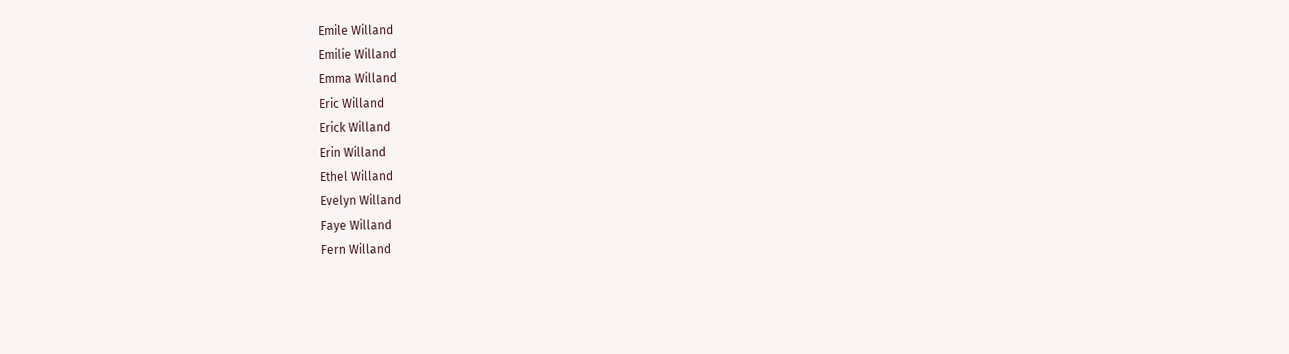Emile Willand
Emilie Willand
Emma Willand
Eric Willand
Erick Willand
Erin Willand
Ethel Willand
Evelyn Willand
Faye Willand
Fern Willand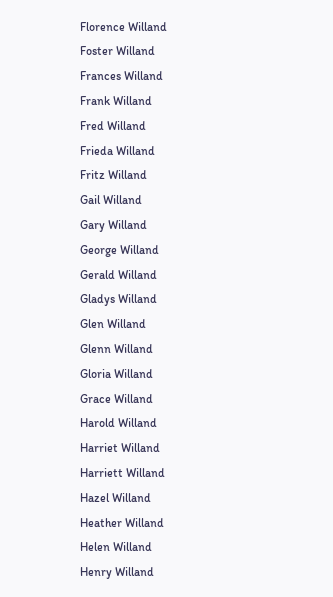Florence Willand
Foster Willand
Frances Willand
Frank Willand
Fred Willand
Frieda Willand
Fritz Willand
Gail Willand
Gary Willand
George Willand
Gerald Willand
Gladys Willand
Glen Willand
Glenn Willand
Gloria Willand
Grace Willand
Harold Willand
Harriet Willand
Harriett Willand
Hazel Willand
Heather Willand
Helen Willand
Henry Willand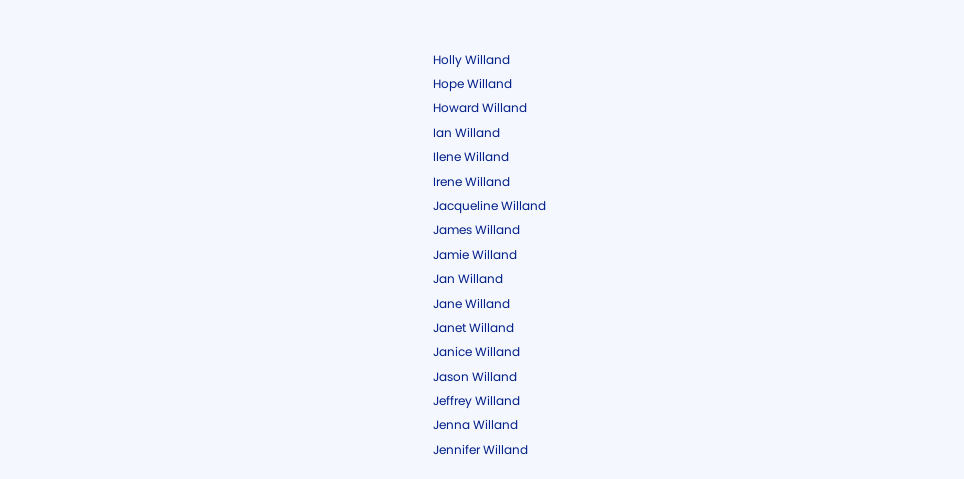Holly Willand
Hope Willand
Howard Willand
Ian Willand
Ilene Willand
Irene Willand
Jacqueline Willand
James Willand
Jamie Willand
Jan Willand
Jane Willand
Janet Willand
Janice Willand
Jason Willand
Jeffrey Willand
Jenna Willand
Jennifer Willand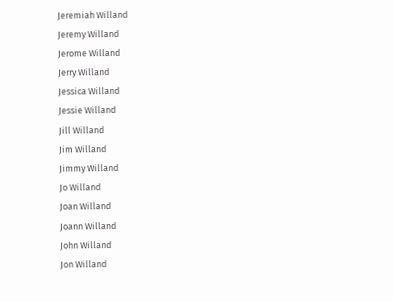Jeremiah Willand
Jeremy Willand
Jerome Willand
Jerry Willand
Jessica Willand
Jessie Willand
Jill Willand
Jim Willand
Jimmy Willand
Jo Willand
Joan Willand
Joann Willand
John Willand
Jon Willand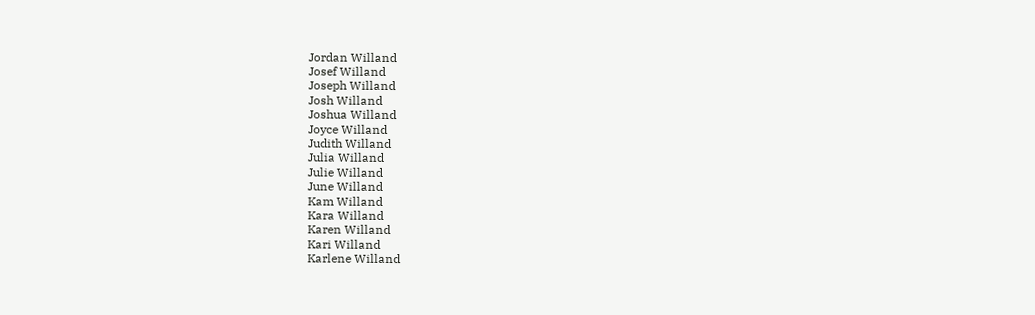Jordan Willand
Josef Willand
Joseph Willand
Josh Willand
Joshua Willand
Joyce Willand
Judith Willand
Julia Willand
Julie Willand
June Willand
Kam Willand
Kara Willand
Karen Willand
Kari Willand
Karlene Willand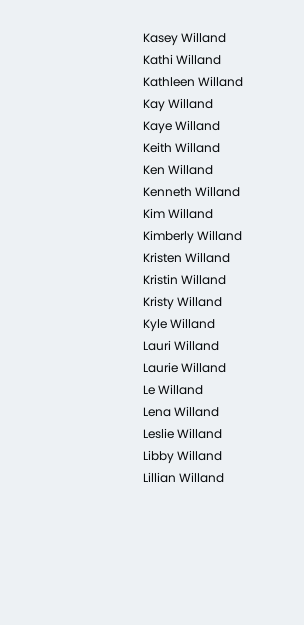Kasey Willand
Kathi Willand
Kathleen Willand
Kay Willand
Kaye Willand
Keith Willand
Ken Willand
Kenneth Willand
Kim Willand
Kimberly Willand
Kristen Willand
Kristin Willand
Kristy Willand
Kyle Willand
Lauri Willand
Laurie Willand
Le Willand
Lena Willand
Leslie Willand
Libby Willand
Lillian Willand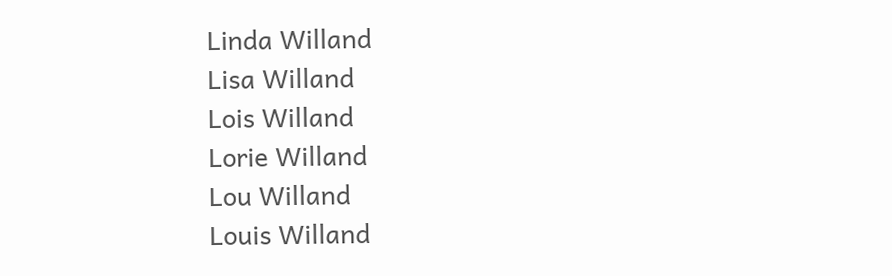Linda Willand
Lisa Willand
Lois Willand
Lorie Willand
Lou Willand
Louis Willand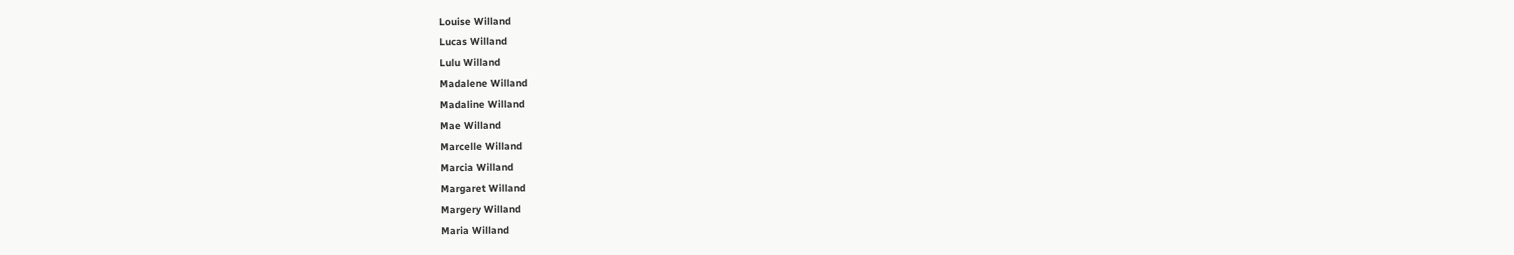Louise Willand
Lucas Willand
Lulu Willand
Madalene Willand
Madaline Willand
Mae Willand
Marcelle Willand
Marcia Willand
Margaret Willand
Margery Willand
Maria Willand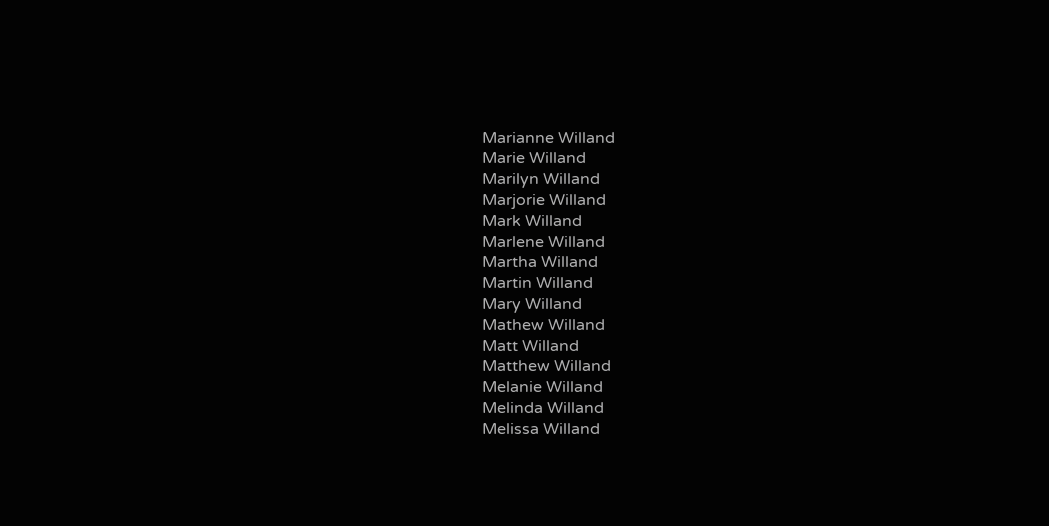Marianne Willand
Marie Willand
Marilyn Willand
Marjorie Willand
Mark Willand
Marlene Willand
Martha Willand
Martin Willand
Mary Willand
Mathew Willand
Matt Willand
Matthew Willand
Melanie Willand
Melinda Willand
Melissa Willand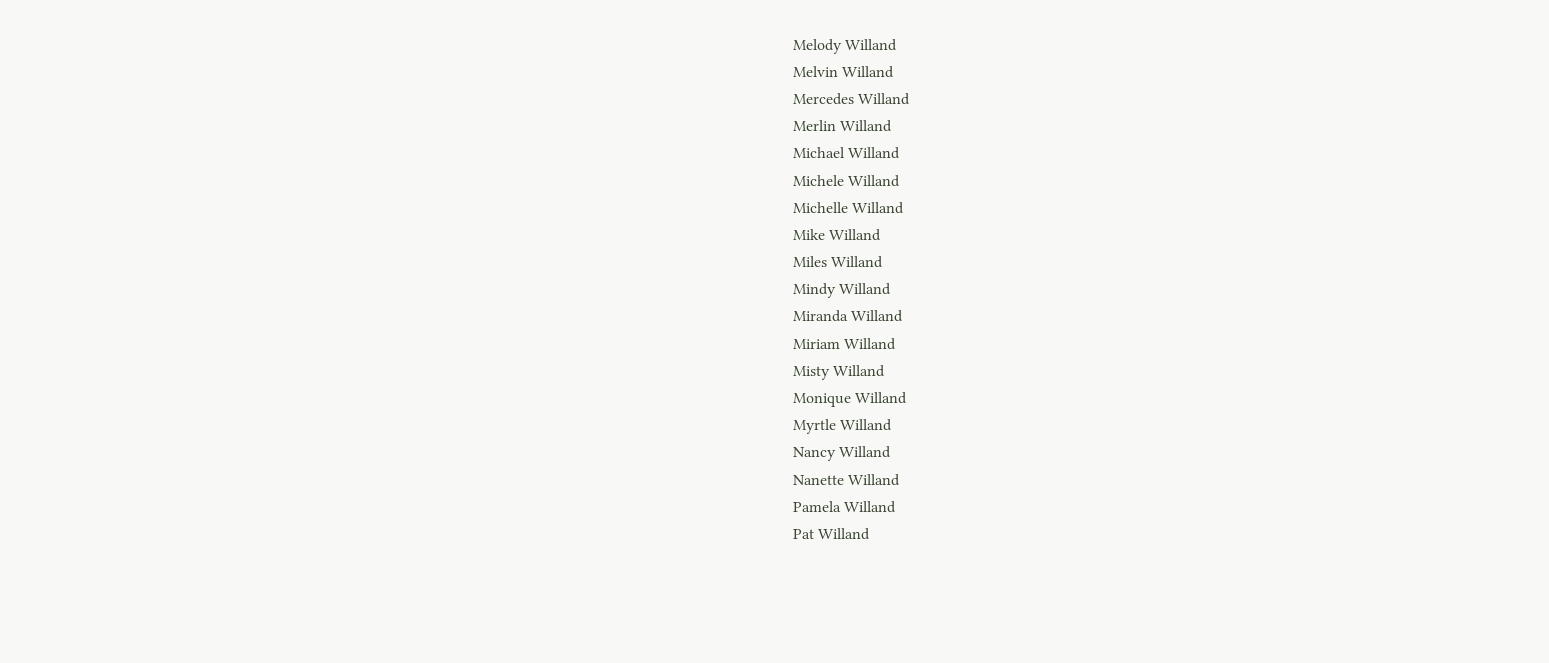Melody Willand
Melvin Willand
Mercedes Willand
Merlin Willand
Michael Willand
Michele Willand
Michelle Willand
Mike Willand
Miles Willand
Mindy Willand
Miranda Willand
Miriam Willand
Misty Willand
Monique Willand
Myrtle Willand
Nancy Willand
Nanette Willand
Pamela Willand
Pat Willand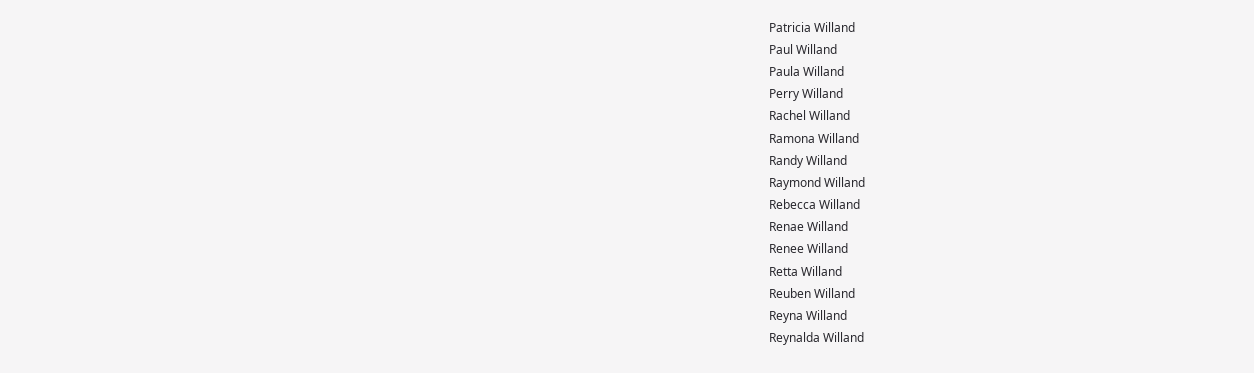Patricia Willand
Paul Willand
Paula Willand
Perry Willand
Rachel Willand
Ramona Willand
Randy Willand
Raymond Willand
Rebecca Willand
Renae Willand
Renee Willand
Retta Willand
Reuben Willand
Reyna Willand
Reynalda Willand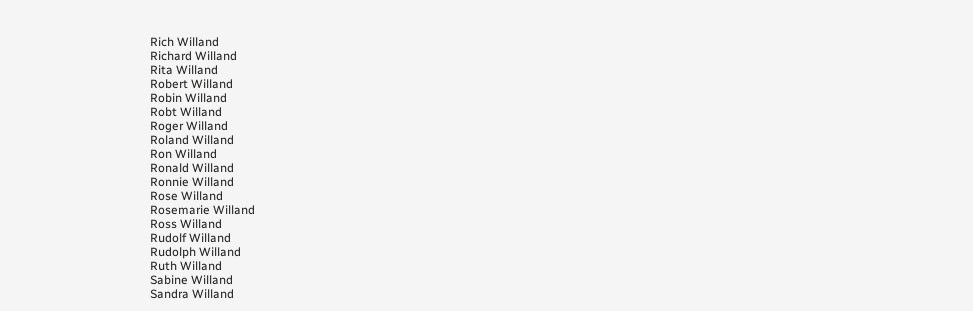Rich Willand
Richard Willand
Rita Willand
Robert Willand
Robin Willand
Robt Willand
Roger Willand
Roland Willand
Ron Willand
Ronald Willand
Ronnie Willand
Rose Willand
Rosemarie Willand
Ross Willand
Rudolf Willand
Rudolph Willand
Ruth Willand
Sabine Willand
Sandra Willand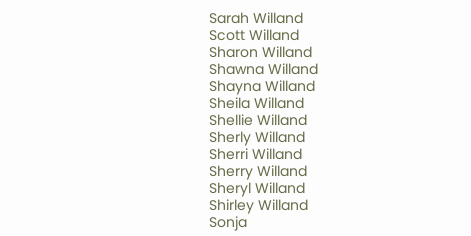Sarah Willand
Scott Willand
Sharon Willand
Shawna Willand
Shayna Willand
Sheila Willand
Shellie Willand
Sherly Willand
Sherri Willand
Sherry Willand
Sheryl Willand
Shirley Willand
Sonja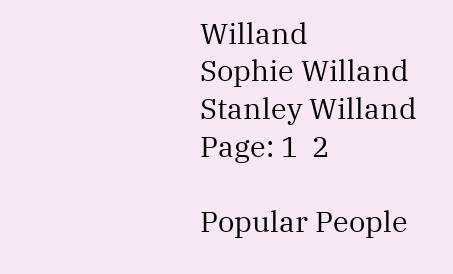Willand
Sophie Willand
Stanley Willand
Page: 1  2

Popular People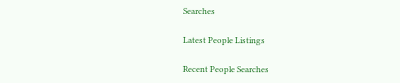Searches

Latest People Listings

Recent People Searches